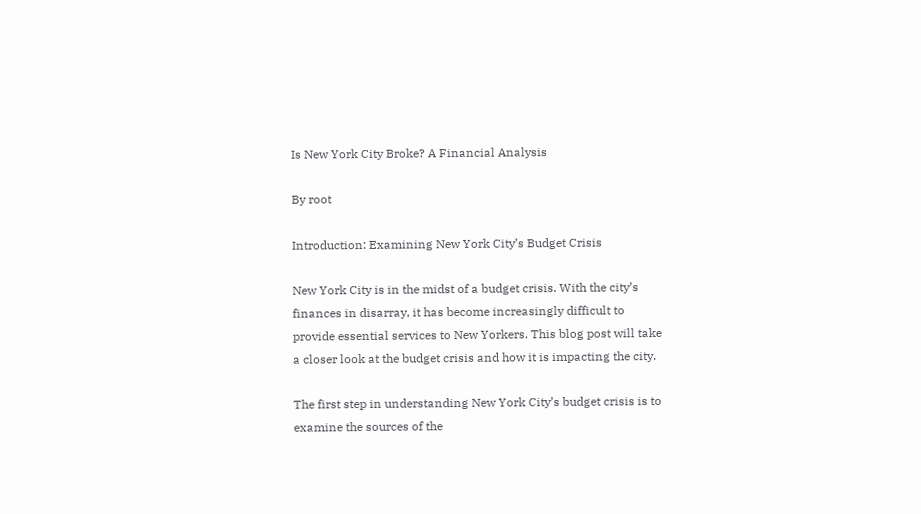Is New York City Broke? A Financial Analysis

By root

Introduction: Examining New York City’s Budget Crisis

New York City is in the midst of a budget crisis. With the city’s finances in disarray, it has become increasingly difficult to provide essential services to New Yorkers. This blog post will take a closer look at the budget crisis and how it is impacting the city.

The first step in understanding New York City’s budget crisis is to examine the sources of the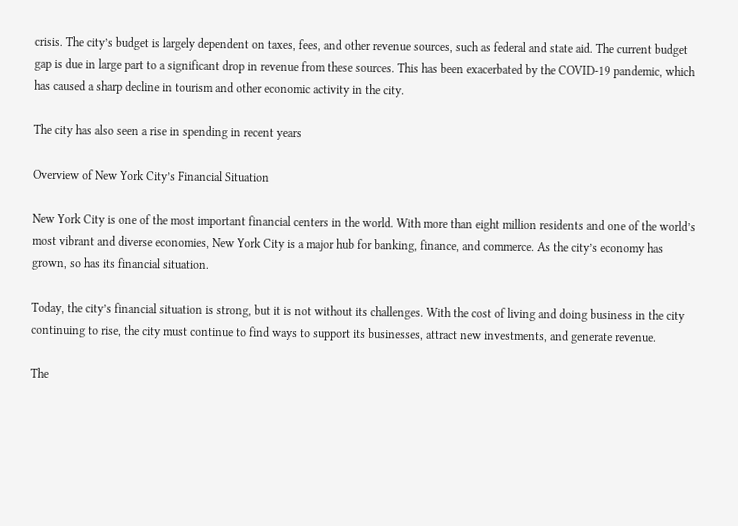crisis. The city’s budget is largely dependent on taxes, fees, and other revenue sources, such as federal and state aid. The current budget gap is due in large part to a significant drop in revenue from these sources. This has been exacerbated by the COVID-19 pandemic, which has caused a sharp decline in tourism and other economic activity in the city.

The city has also seen a rise in spending in recent years

Overview of New York City’s Financial Situation

New York City is one of the most important financial centers in the world. With more than eight million residents and one of the world’s most vibrant and diverse economies, New York City is a major hub for banking, finance, and commerce. As the city’s economy has grown, so has its financial situation.

Today, the city’s financial situation is strong, but it is not without its challenges. With the cost of living and doing business in the city continuing to rise, the city must continue to find ways to support its businesses, attract new investments, and generate revenue.

The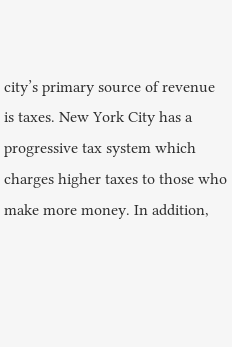city’s primary source of revenue is taxes. New York City has a progressive tax system which charges higher taxes to those who make more money. In addition,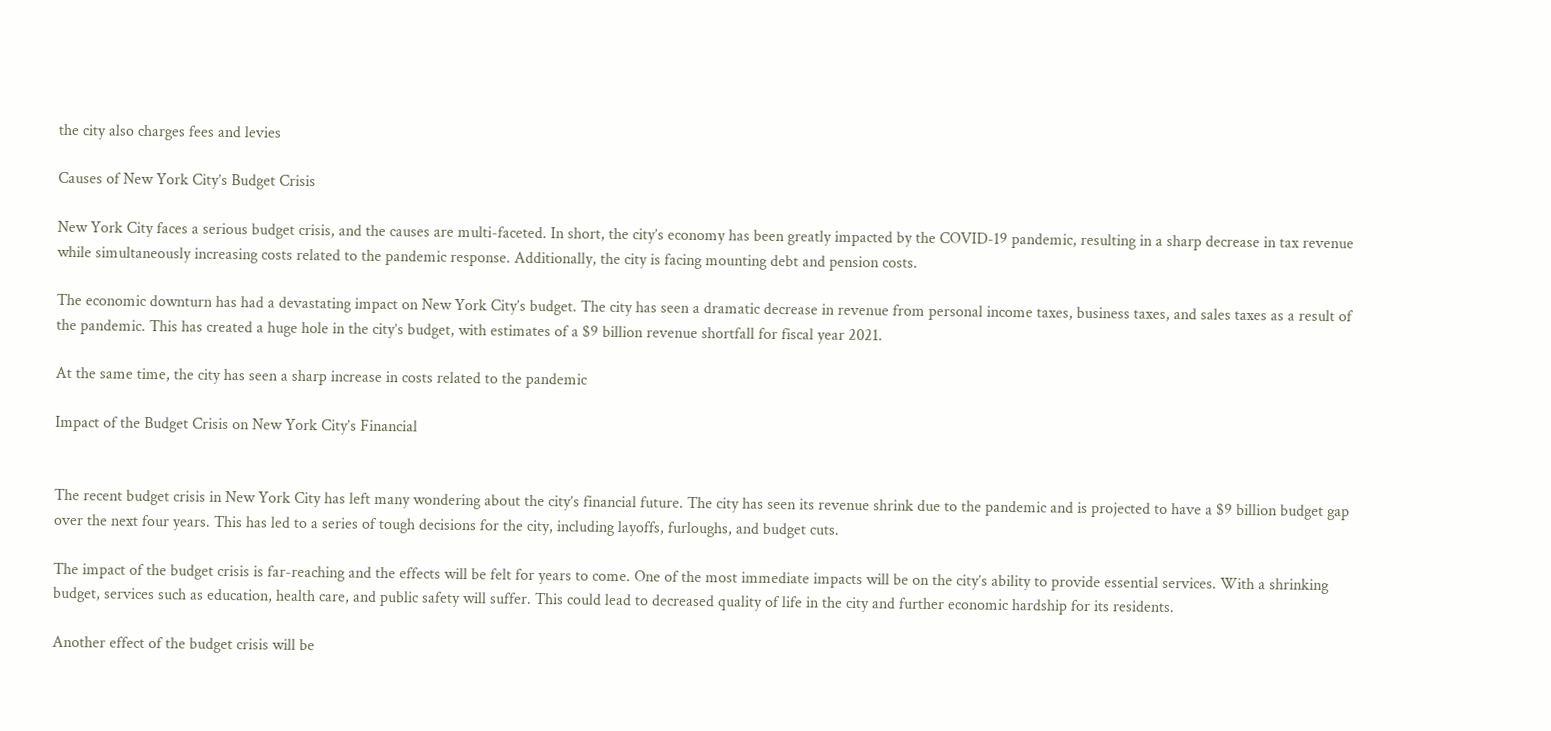the city also charges fees and levies

Causes of New York City’s Budget Crisis

New York City faces a serious budget crisis, and the causes are multi-faceted. In short, the city’s economy has been greatly impacted by the COVID-19 pandemic, resulting in a sharp decrease in tax revenue while simultaneously increasing costs related to the pandemic response. Additionally, the city is facing mounting debt and pension costs.

The economic downturn has had a devastating impact on New York City’s budget. The city has seen a dramatic decrease in revenue from personal income taxes, business taxes, and sales taxes as a result of the pandemic. This has created a huge hole in the city’s budget, with estimates of a $9 billion revenue shortfall for fiscal year 2021.

At the same time, the city has seen a sharp increase in costs related to the pandemic

Impact of the Budget Crisis on New York City’s Financial


The recent budget crisis in New York City has left many wondering about the city’s financial future. The city has seen its revenue shrink due to the pandemic and is projected to have a $9 billion budget gap over the next four years. This has led to a series of tough decisions for the city, including layoffs, furloughs, and budget cuts.

The impact of the budget crisis is far-reaching and the effects will be felt for years to come. One of the most immediate impacts will be on the city’s ability to provide essential services. With a shrinking budget, services such as education, health care, and public safety will suffer. This could lead to decreased quality of life in the city and further economic hardship for its residents.

Another effect of the budget crisis will be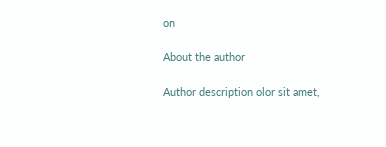on

About the author

Author description olor sit amet,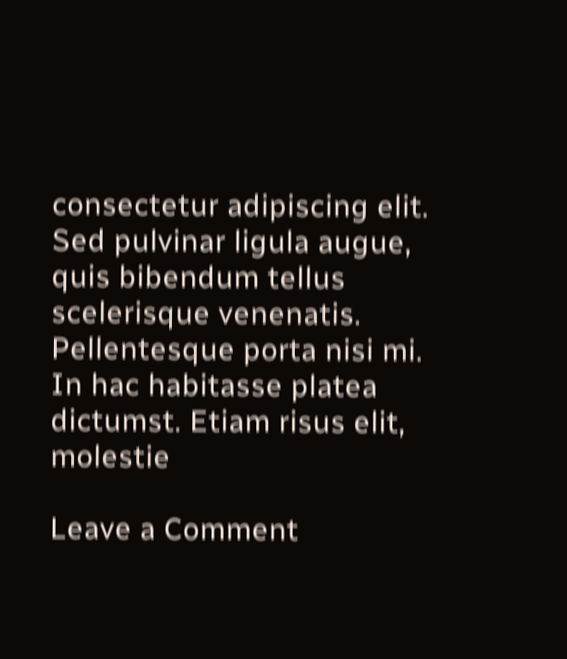consectetur adipiscing elit. Sed pulvinar ligula augue, quis bibendum tellus scelerisque venenatis. Pellentesque porta nisi mi. In hac habitasse platea dictumst. Etiam risus elit, molestie

Leave a Comment